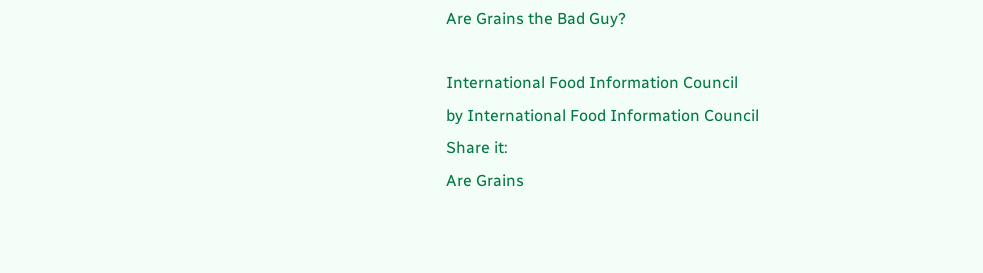Are Grains the Bad Guy?

International Food Information Council
by International Food Information Council
Share it:
Are Grains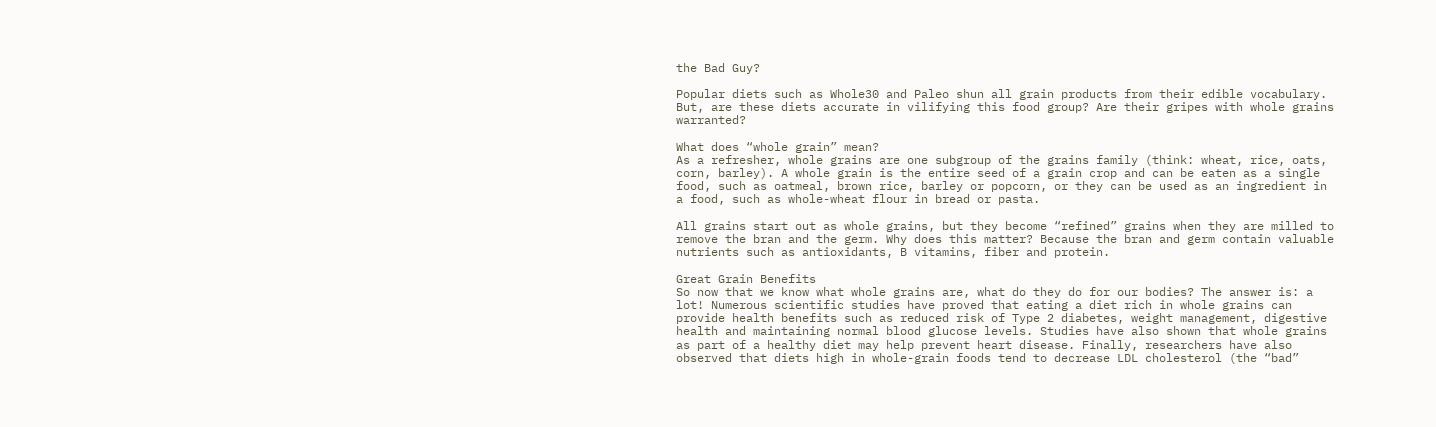the Bad Guy?

Popular diets such as Whole30 and Paleo shun all grain products from their edible vocabulary. But, are these diets accurate in vilifying this food group? Are their gripes with whole grains warranted?

What does “whole grain” mean?
As a refresher, whole grains are one subgroup of the grains family (think: wheat, rice, oats, corn, barley). A whole grain is the entire seed of a grain crop and can be eaten as a single food, such as oatmeal, brown rice, barley or popcorn, or they can be used as an ingredient in a food, such as whole-wheat flour in bread or pasta.

All grains start out as whole grains, but they become “refined” grains when they are milled to remove the bran and the germ. Why does this matter? Because the bran and germ contain valuable nutrients such as antioxidants, B vitamins, fiber and protein.

Great Grain Benefits
So now that we know what whole grains are, what do they do for our bodies? The answer is: a lot! Numerous scientific studies have proved that eating a diet rich in whole grains can provide health benefits such as reduced risk of Type 2 diabetes, weight management, digestive health and maintaining normal blood glucose levels. Studies have also shown that whole grains as part of a healthy diet may help prevent heart disease. Finally, researchers have also observed that diets high in whole-grain foods tend to decrease LDL cholesterol (the “bad”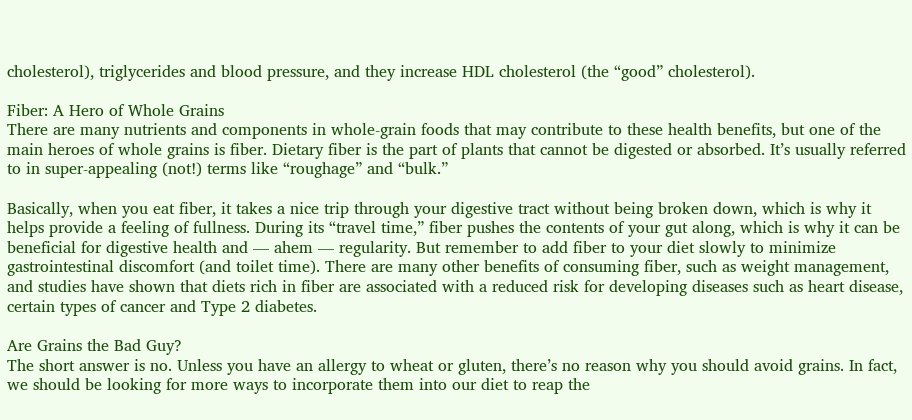cholesterol), triglycerides and blood pressure, and they increase HDL cholesterol (the “good” cholesterol).

Fiber: A Hero of Whole Grains
There are many nutrients and components in whole-grain foods that may contribute to these health benefits, but one of the main heroes of whole grains is fiber. Dietary fiber is the part of plants that cannot be digested or absorbed. It’s usually referred to in super-appealing (not!) terms like “roughage” and “bulk.”

Basically, when you eat fiber, it takes a nice trip through your digestive tract without being broken down, which is why it helps provide a feeling of fullness. During its “travel time,” fiber pushes the contents of your gut along, which is why it can be beneficial for digestive health and — ahem — regularity. But remember to add fiber to your diet slowly to minimize gastrointestinal discomfort (and toilet time). There are many other benefits of consuming fiber, such as weight management, and studies have shown that diets rich in fiber are associated with a reduced risk for developing diseases such as heart disease, certain types of cancer and Type 2 diabetes.

Are Grains the Bad Guy?
The short answer is no. Unless you have an allergy to wheat or gluten, there’s no reason why you should avoid grains. In fact, we should be looking for more ways to incorporate them into our diet to reap the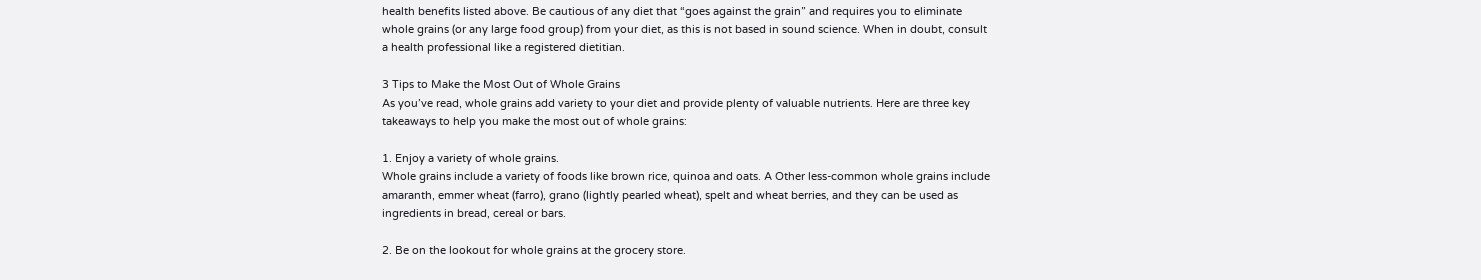health benefits listed above. Be cautious of any diet that “goes against the grain” and requires you to eliminate whole grains (or any large food group) from your diet, as this is not based in sound science. When in doubt, consult a health professional like a registered dietitian.

3 Tips to Make the Most Out of Whole Grains
As you’ve read, whole grains add variety to your diet and provide plenty of valuable nutrients. Here are three key takeaways to help you make the most out of whole grains:

1. Enjoy a variety of whole grains.
Whole grains include a variety of foods like brown rice, quinoa and oats. A Other less-common whole grains include amaranth, emmer wheat (farro), grano (lightly pearled wheat), spelt and wheat berries, and they can be used as ingredients in bread, cereal or bars.

2. Be on the lookout for whole grains at the grocery store.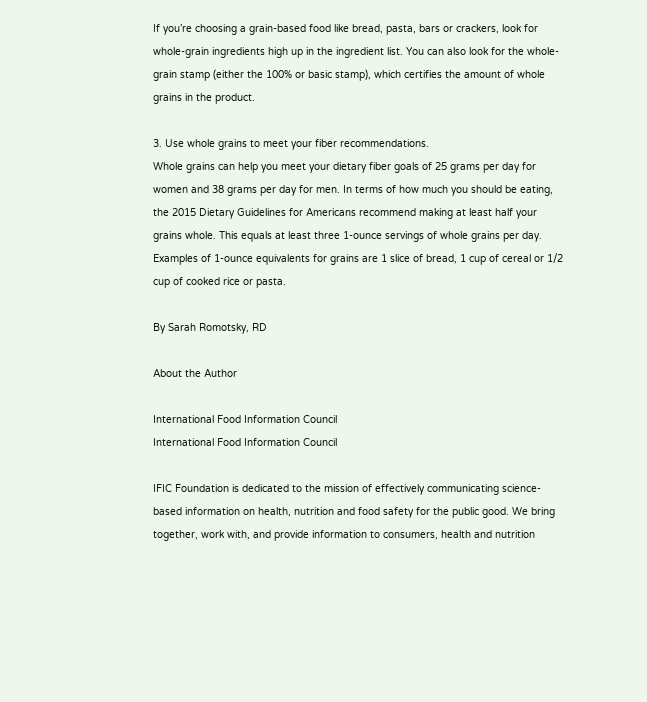If you’re choosing a grain-based food like bread, pasta, bars or crackers, look for whole-grain ingredients high up in the ingredient list. You can also look for the whole-grain stamp (either the 100% or basic stamp), which certifies the amount of whole grains in the product.

3. Use whole grains to meet your fiber recommendations.
Whole grains can help you meet your dietary fiber goals of 25 grams per day for women and 38 grams per day for men. In terms of how much you should be eating, the 2015 Dietary Guidelines for Americans recommend making at least half your grains whole. This equals at least three 1-ounce servings of whole grains per day. Examples of 1-ounce equivalents for grains are 1 slice of bread, 1 cup of cereal or 1/2 cup of cooked rice or pasta.

By Sarah Romotsky, RD

About the Author

International Food Information Council
International Food Information Council

IFIC Foundation is dedicated to the mission of effectively communicating science-based information on health, nutrition and food safety for the public good. We bring together, work with, and provide information to consumers, health and nutrition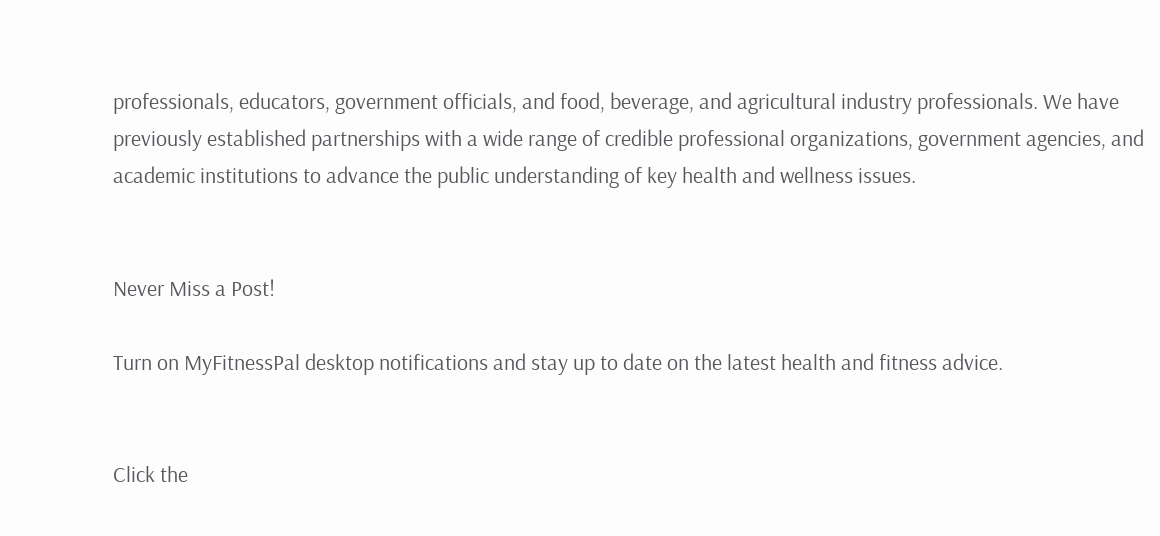professionals, educators, government officials, and food, beverage, and agricultural industry professionals. We have previously established partnerships with a wide range of credible professional organizations, government agencies, and academic institutions to advance the public understanding of key health and wellness issues.


Never Miss a Post!

Turn on MyFitnessPal desktop notifications and stay up to date on the latest health and fitness advice.


Click the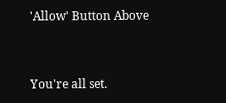'Allow' Button Above


You're all set.